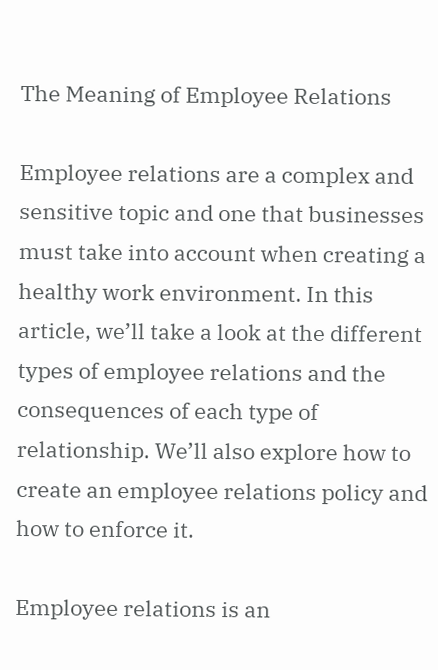The Meaning of Employee Relations

Employee relations are a complex and sensitive topic and one that businesses must take into account when creating a healthy work environment. In this article, we’ll take a look at the different types of employee relations and the consequences of each type of relationship. We’ll also explore how to create an employee relations policy and how to enforce it.

Employee relations is an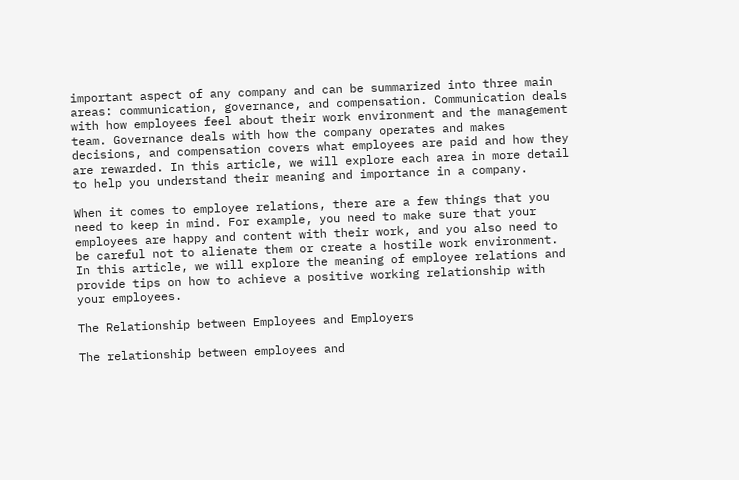important aspect of any company and can be summarized into three main areas: communication, governance, and compensation. Communication deals with how employees feel about their work environment and the management team. Governance deals with how the company operates and makes decisions, and compensation covers what employees are paid and how they are rewarded. In this article, we will explore each area in more detail to help you understand their meaning and importance in a company.

When it comes to employee relations, there are a few things that you need to keep in mind. For example, you need to make sure that your employees are happy and content with their work, and you also need to be careful not to alienate them or create a hostile work environment. In this article, we will explore the meaning of employee relations and provide tips on how to achieve a positive working relationship with your employees.

The Relationship between Employees and Employers

The relationship between employees and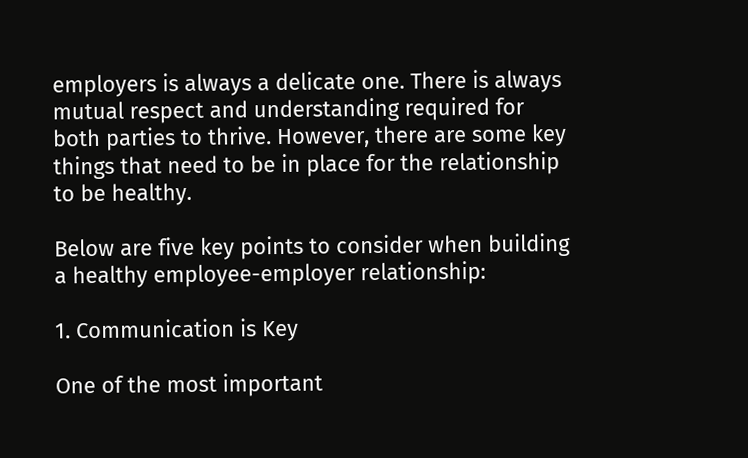employers is always a delicate one. There is always mutual respect and understanding required for both parties to thrive. However, there are some key things that need to be in place for the relationship to be healthy.

Below are five key points to consider when building a healthy employee-employer relationship:

1. Communication is Key

One of the most important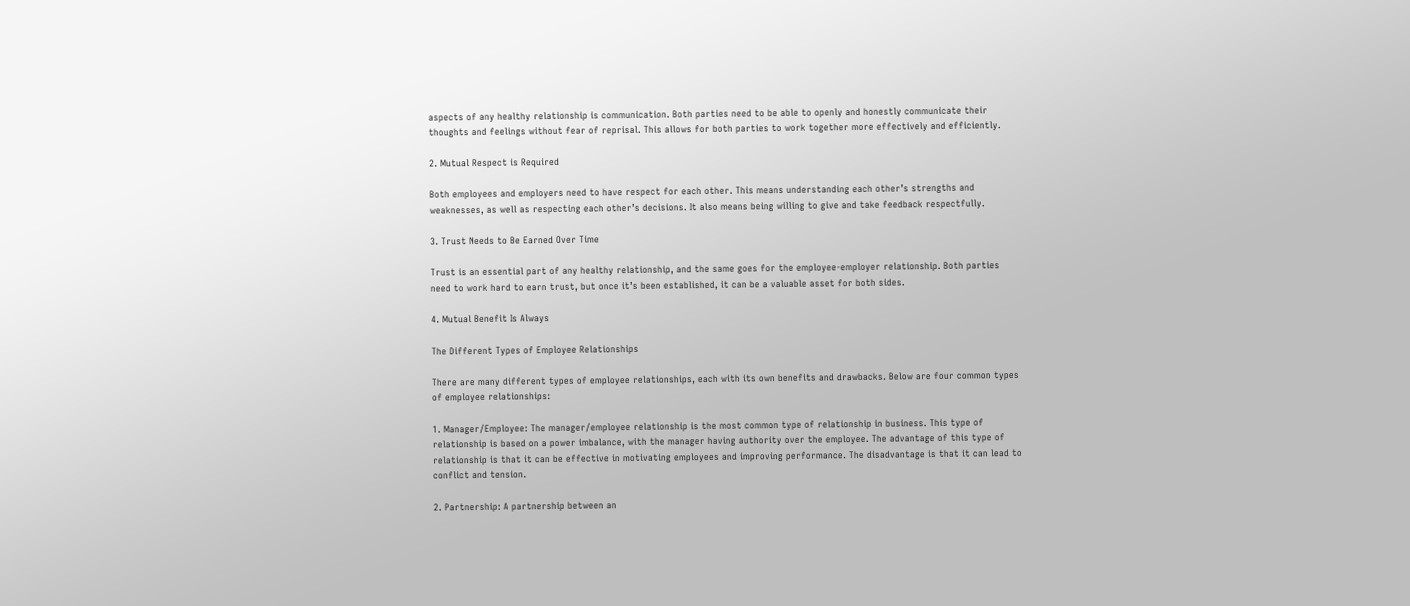aspects of any healthy relationship is communication. Both parties need to be able to openly and honestly communicate their thoughts and feelings without fear of reprisal. This allows for both parties to work together more effectively and efficiently.

2. Mutual Respect is Required

Both employees and employers need to have respect for each other. This means understanding each other’s strengths and weaknesses, as well as respecting each other’s decisions. It also means being willing to give and take feedback respectfully.

3. Trust Needs to Be Earned Over Time

Trust is an essential part of any healthy relationship, and the same goes for the employee-employer relationship. Both parties need to work hard to earn trust, but once it’s been established, it can be a valuable asset for both sides.

4. Mutual Benefit Is Always

The Different Types of Employee Relationships

There are many different types of employee relationships, each with its own benefits and drawbacks. Below are four common types of employee relationships:

1. Manager/Employee: The manager/employee relationship is the most common type of relationship in business. This type of relationship is based on a power imbalance, with the manager having authority over the employee. The advantage of this type of relationship is that it can be effective in motivating employees and improving performance. The disadvantage is that it can lead to conflict and tension.

2. Partnership: A partnership between an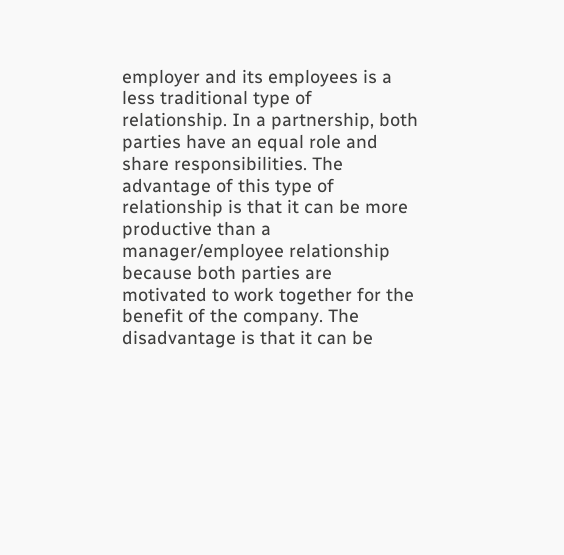employer and its employees is a less traditional type of relationship. In a partnership, both parties have an equal role and share responsibilities. The advantage of this type of relationship is that it can be more productive than a manager/employee relationship because both parties are motivated to work together for the benefit of the company. The disadvantage is that it can be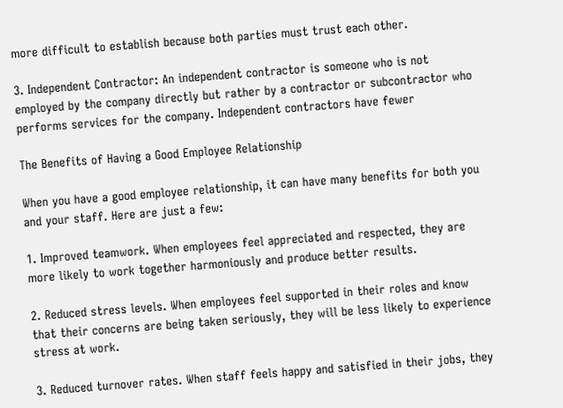more difficult to establish because both parties must trust each other.

3. Independent Contractor: An independent contractor is someone who is not employed by the company directly but rather by a contractor or subcontractor who performs services for the company. Independent contractors have fewer

The Benefits of Having a Good Employee Relationship

When you have a good employee relationship, it can have many benefits for both you and your staff. Here are just a few:

1. Improved teamwork. When employees feel appreciated and respected, they are more likely to work together harmoniously and produce better results.

2. Reduced stress levels. When employees feel supported in their roles and know that their concerns are being taken seriously, they will be less likely to experience stress at work.

3. Reduced turnover rates. When staff feels happy and satisfied in their jobs, they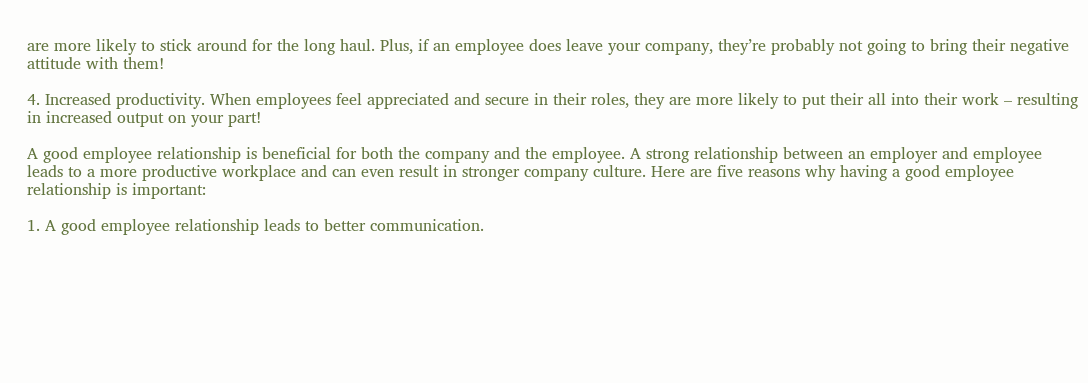are more likely to stick around for the long haul. Plus, if an employee does leave your company, they’re probably not going to bring their negative attitude with them!

4. Increased productivity. When employees feel appreciated and secure in their roles, they are more likely to put their all into their work – resulting in increased output on your part!

A good employee relationship is beneficial for both the company and the employee. A strong relationship between an employer and employee leads to a more productive workplace and can even result in stronger company culture. Here are five reasons why having a good employee relationship is important:

1. A good employee relationship leads to better communication.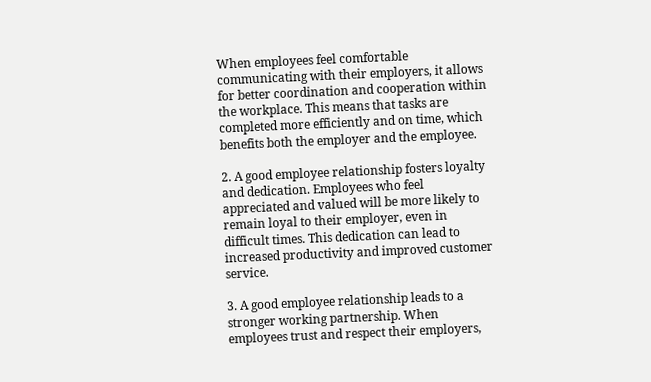When employees feel comfortable communicating with their employers, it allows for better coordination and cooperation within the workplace. This means that tasks are completed more efficiently and on time, which benefits both the employer and the employee.

2. A good employee relationship fosters loyalty and dedication. Employees who feel appreciated and valued will be more likely to remain loyal to their employer, even in difficult times. This dedication can lead to increased productivity and improved customer service.

3. A good employee relationship leads to a stronger working partnership. When employees trust and respect their employers,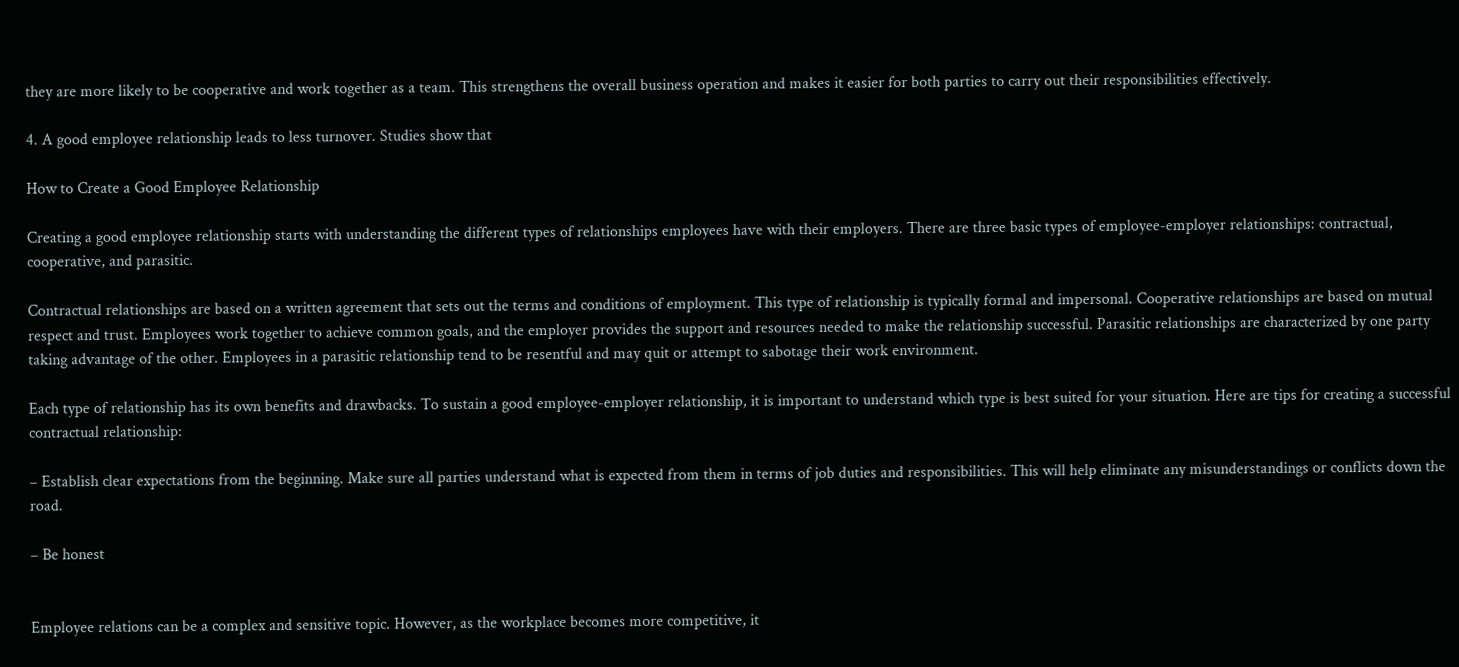they are more likely to be cooperative and work together as a team. This strengthens the overall business operation and makes it easier for both parties to carry out their responsibilities effectively.

4. A good employee relationship leads to less turnover. Studies show that

How to Create a Good Employee Relationship

Creating a good employee relationship starts with understanding the different types of relationships employees have with their employers. There are three basic types of employee-employer relationships: contractual, cooperative, and parasitic.

Contractual relationships are based on a written agreement that sets out the terms and conditions of employment. This type of relationship is typically formal and impersonal. Cooperative relationships are based on mutual respect and trust. Employees work together to achieve common goals, and the employer provides the support and resources needed to make the relationship successful. Parasitic relationships are characterized by one party taking advantage of the other. Employees in a parasitic relationship tend to be resentful and may quit or attempt to sabotage their work environment.

Each type of relationship has its own benefits and drawbacks. To sustain a good employee-employer relationship, it is important to understand which type is best suited for your situation. Here are tips for creating a successful contractual relationship:

– Establish clear expectations from the beginning. Make sure all parties understand what is expected from them in terms of job duties and responsibilities. This will help eliminate any misunderstandings or conflicts down the road.

– Be honest


Employee relations can be a complex and sensitive topic. However, as the workplace becomes more competitive, it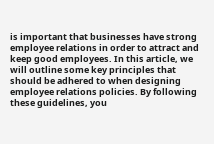is important that businesses have strong employee relations in order to attract and keep good employees. In this article, we will outline some key principles that should be adhered to when designing employee relations policies. By following these guidelines, you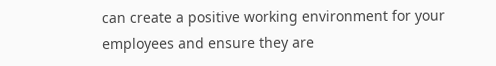can create a positive working environment for your employees and ensure they are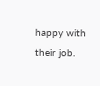happy with their job.